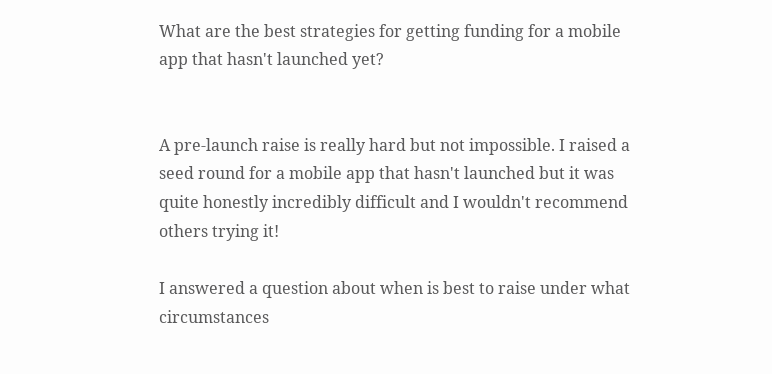What are the best strategies for getting funding for a mobile app that hasn't launched yet?


A pre-launch raise is really hard but not impossible. I raised a seed round for a mobile app that hasn't launched but it was quite honestly incredibly difficult and I wouldn't recommend others trying it!

I answered a question about when is best to raise under what circumstances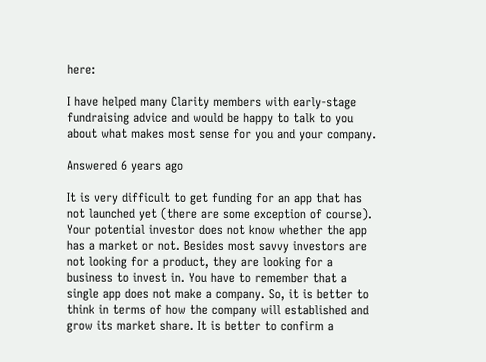here:

I have helped many Clarity members with early-stage fundraising advice and would be happy to talk to you about what makes most sense for you and your company.

Answered 6 years ago

It is very difficult to get funding for an app that has not launched yet (there are some exception of course). Your potential investor does not know whether the app has a market or not. Besides most savvy investors are not looking for a product, they are looking for a business to invest in. You have to remember that a single app does not make a company. So, it is better to think in terms of how the company will established and grow its market share. It is better to confirm a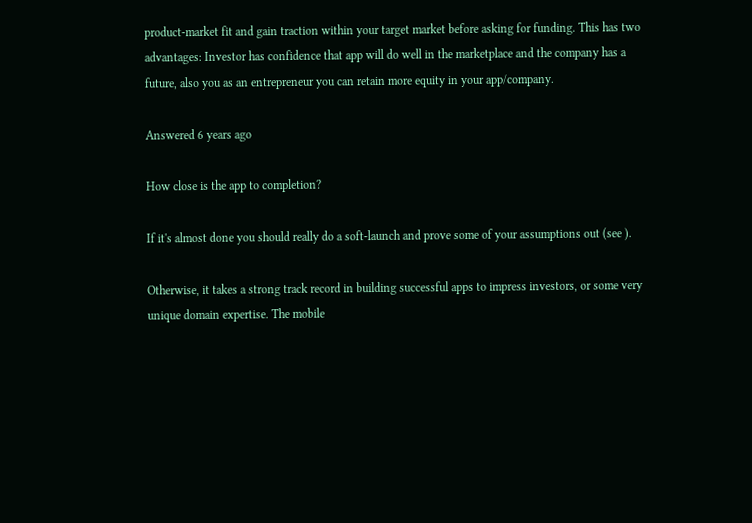product-market fit and gain traction within your target market before asking for funding. This has two advantages: Investor has confidence that app will do well in the marketplace and the company has a future, also you as an entrepreneur you can retain more equity in your app/company.

Answered 6 years ago

How close is the app to completion?

If it's almost done you should really do a soft-launch and prove some of your assumptions out (see ).

Otherwise, it takes a strong track record in building successful apps to impress investors, or some very unique domain expertise. The mobile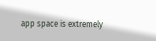app space is extremely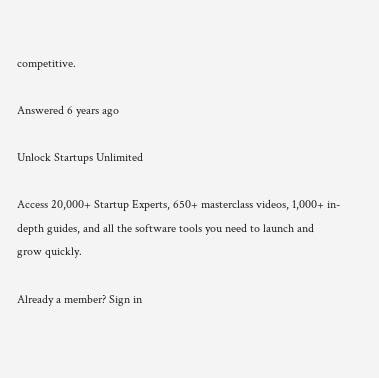competitive.

Answered 6 years ago

Unlock Startups Unlimited

Access 20,000+ Startup Experts, 650+ masterclass videos, 1,000+ in-depth guides, and all the software tools you need to launch and grow quickly.

Already a member? Sign in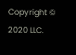Copyright © 2020 LLC.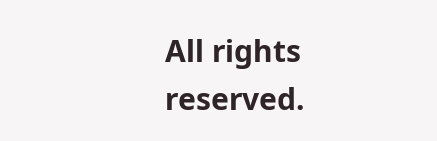All rights reserved.